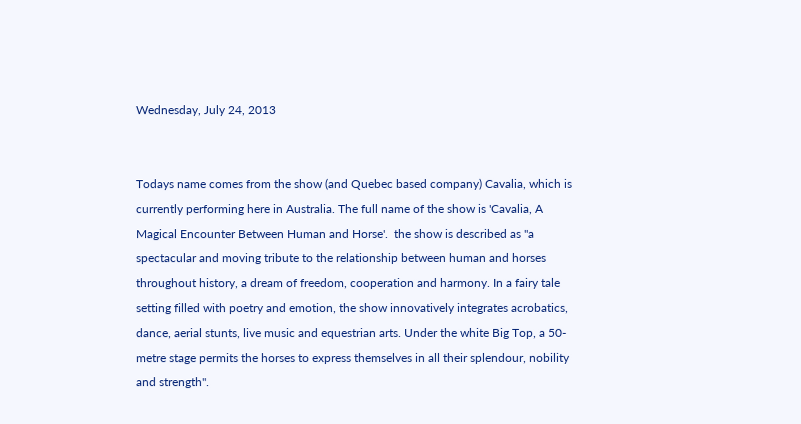Wednesday, July 24, 2013


Todays name comes from the show (and Quebec based company) Cavalia, which is currently performing here in Australia. The full name of the show is 'Cavalia, A Magical Encounter Between Human and Horse'.  the show is described as "a spectacular and moving tribute to the relationship between human and horses throughout history, a dream of freedom, cooperation and harmony. In a fairy tale setting filled with poetry and emotion, the show innovatively integrates acrobatics, dance, aerial stunts, live music and equestrian arts. Under the white Big Top, a 50-metre stage permits the horses to express themselves in all their splendour, nobility and strength".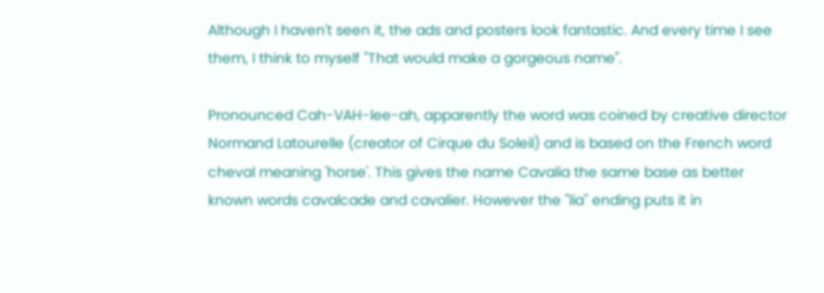Although I haven't seen it, the ads and posters look fantastic. And every time I see them, I think to myself "That would make a gorgeous name".

Pronounced Cah-VAH-lee-ah, apparently the word was coined by creative director Normand Latourelle (creator of Cirque du Soleil) and is based on the French word cheval meaning 'horse'. This gives the name Cavalia the same base as better known words cavalcade and cavalier. However the "lia" ending puts it in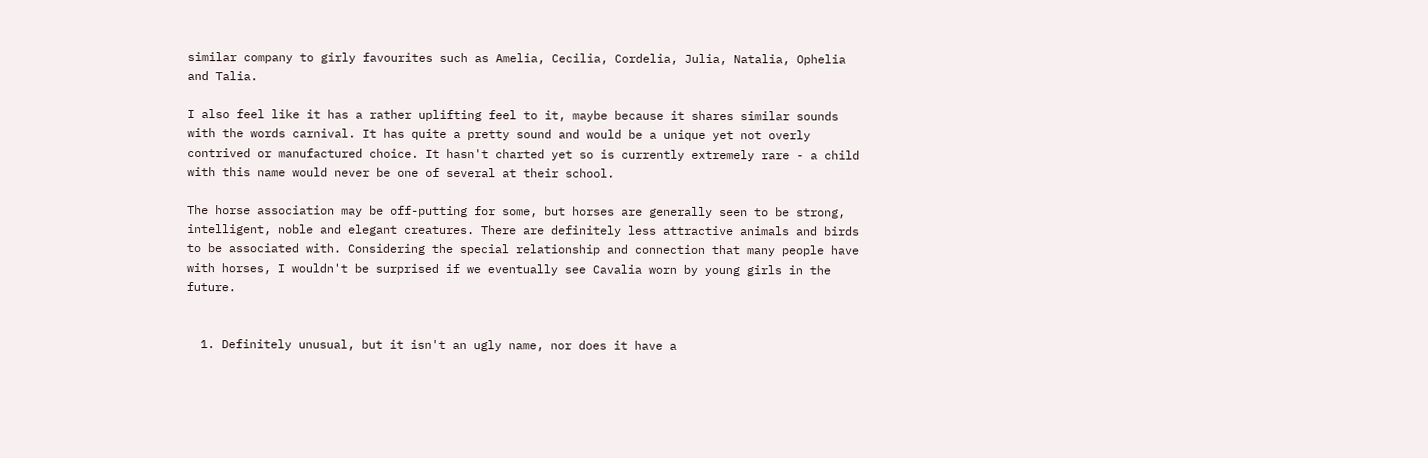similar company to girly favourites such as Amelia, Cecilia, Cordelia, Julia, Natalia, Ophelia and Talia.

I also feel like it has a rather uplifting feel to it, maybe because it shares similar sounds with the words carnival. It has quite a pretty sound and would be a unique yet not overly contrived or manufactured choice. It hasn't charted yet so is currently extremely rare - a child with this name would never be one of several at their school.

The horse association may be off-putting for some, but horses are generally seen to be strong, intelligent, noble and elegant creatures. There are definitely less attractive animals and birds to be associated with. Considering the special relationship and connection that many people have with horses, I wouldn't be surprised if we eventually see Cavalia worn by young girls in the future.


  1. Definitely unusual, but it isn't an ugly name, nor does it have a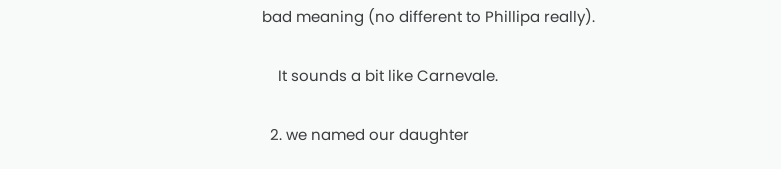bad meaning (no different to Phillipa really).

    It sounds a bit like Carnevale.

  2. we named our daughter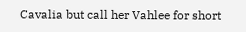Cavalia but call her Vahlee for short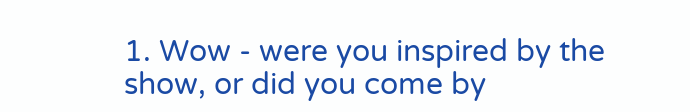1. Wow - were you inspired by the show, or did you come by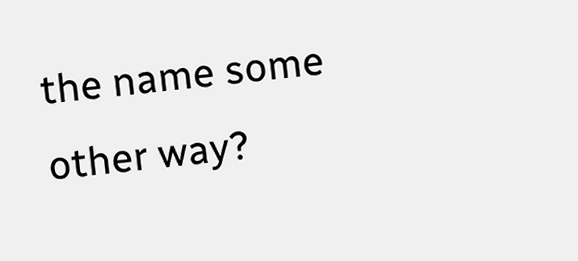the name some other way?